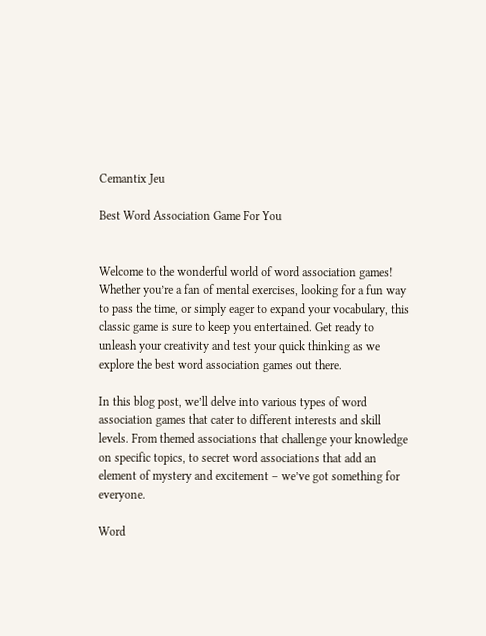Cemantix Jeu

Best Word Association Game For You


Welcome to the wonderful world of word association games! Whether you’re a fan of mental exercises, looking for a fun way to pass the time, or simply eager to expand your vocabulary, this classic game is sure to keep you entertained. Get ready to unleash your creativity and test your quick thinking as we explore the best word association games out there.

In this blog post, we’ll delve into various types of word association games that cater to different interests and skill levels. From themed associations that challenge your knowledge on specific topics, to secret word associations that add an element of mystery and excitement – we’ve got something for everyone.

Word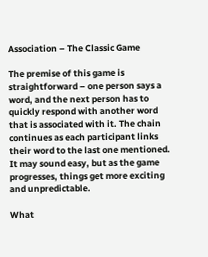Association – The Classic Game

The premise of this game is straightforward – one person says a word, and the next person has to quickly respond with another word that is associated with it. The chain continues as each participant links their word to the last one mentioned. It may sound easy, but as the game progresses, things get more exciting and unpredictable.

What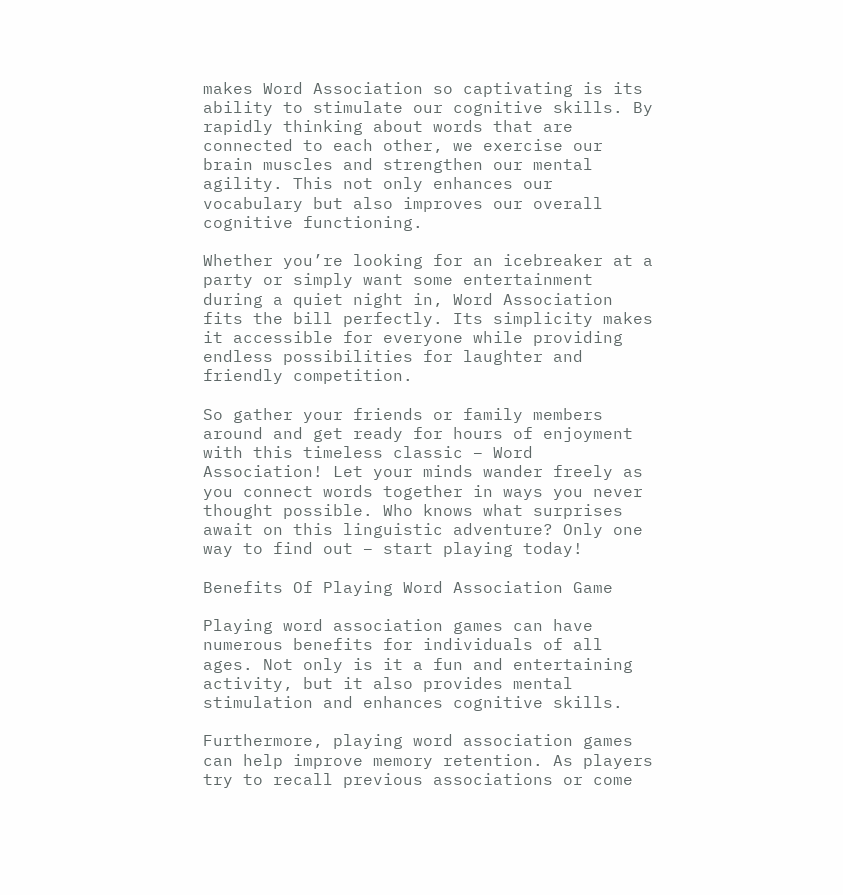makes Word Association so captivating is its ability to stimulate our cognitive skills. By rapidly thinking about words that are connected to each other, we exercise our brain muscles and strengthen our mental agility. This not only enhances our vocabulary but also improves our overall cognitive functioning.

Whether you’re looking for an icebreaker at a party or simply want some entertainment during a quiet night in, Word Association fits the bill perfectly. Its simplicity makes it accessible for everyone while providing endless possibilities for laughter and friendly competition.

So gather your friends or family members around and get ready for hours of enjoyment with this timeless classic – Word Association! Let your minds wander freely as you connect words together in ways you never thought possible. Who knows what surprises await on this linguistic adventure? Only one way to find out – start playing today!

Benefits Of Playing Word Association Game

Playing word association games can have numerous benefits for individuals of all ages. Not only is it a fun and entertaining activity, but it also provides mental stimulation and enhances cognitive skills.

Furthermore, playing word association games can help improve memory retention. As players try to recall previous associations or come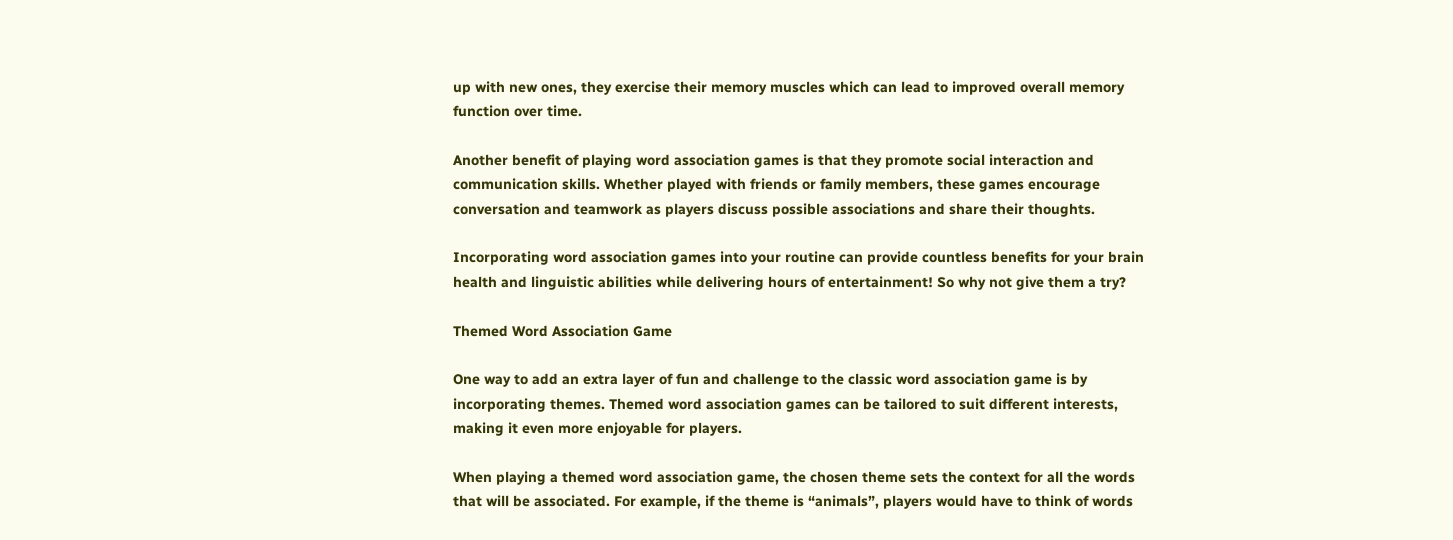up with new ones, they exercise their memory muscles which can lead to improved overall memory function over time.

Another benefit of playing word association games is that they promote social interaction and communication skills. Whether played with friends or family members, these games encourage conversation and teamwork as players discuss possible associations and share their thoughts.

Incorporating word association games into your routine can provide countless benefits for your brain health and linguistic abilities while delivering hours of entertainment! So why not give them a try?

Themed Word Association Game

One way to add an extra layer of fun and challenge to the classic word association game is by incorporating themes. Themed word association games can be tailored to suit different interests, making it even more enjoyable for players.

When playing a themed word association game, the chosen theme sets the context for all the words that will be associated. For example, if the theme is “animals”, players would have to think of words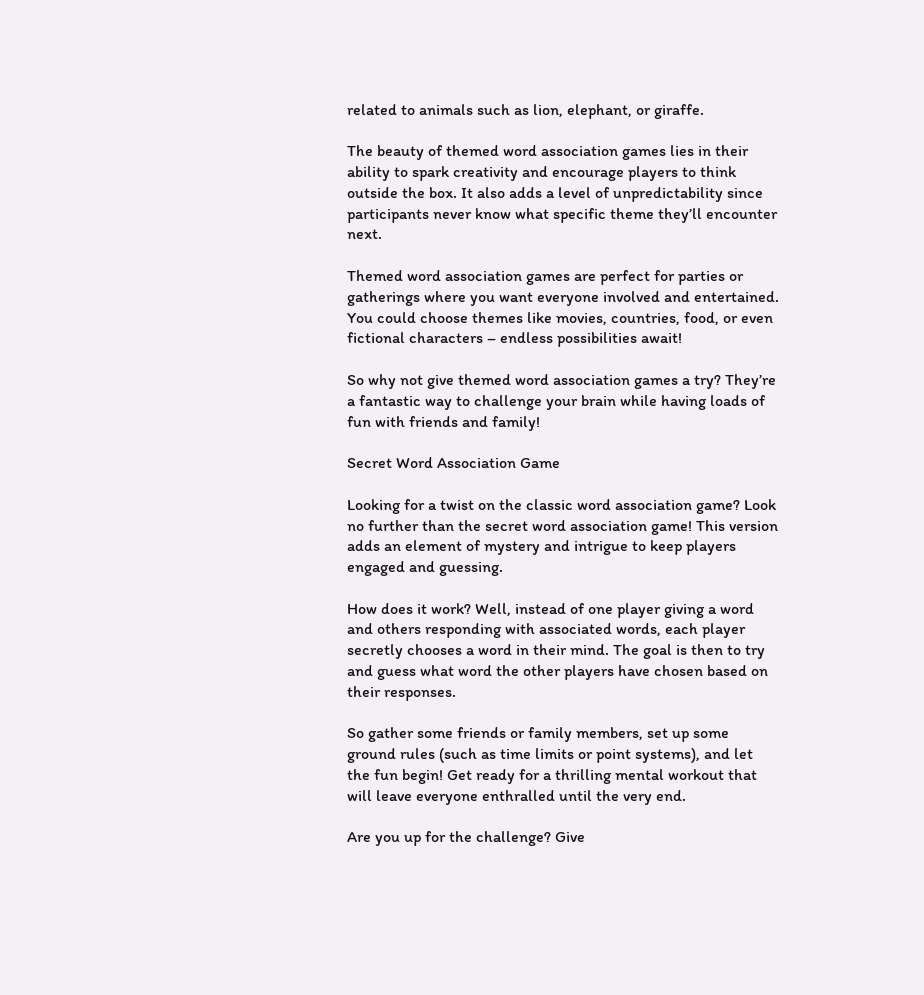related to animals such as lion, elephant, or giraffe.

The beauty of themed word association games lies in their ability to spark creativity and encourage players to think outside the box. It also adds a level of unpredictability since participants never know what specific theme they’ll encounter next.

Themed word association games are perfect for parties or gatherings where you want everyone involved and entertained. You could choose themes like movies, countries, food, or even fictional characters – endless possibilities await!

So why not give themed word association games a try? They’re a fantastic way to challenge your brain while having loads of fun with friends and family!

Secret Word Association Game

Looking for a twist on the classic word association game? Look no further than the secret word association game! This version adds an element of mystery and intrigue to keep players engaged and guessing.

How does it work? Well, instead of one player giving a word and others responding with associated words, each player secretly chooses a word in their mind. The goal is then to try and guess what word the other players have chosen based on their responses.

So gather some friends or family members, set up some ground rules (such as time limits or point systems), and let the fun begin! Get ready for a thrilling mental workout that will leave everyone enthralled until the very end.

Are you up for the challenge? Give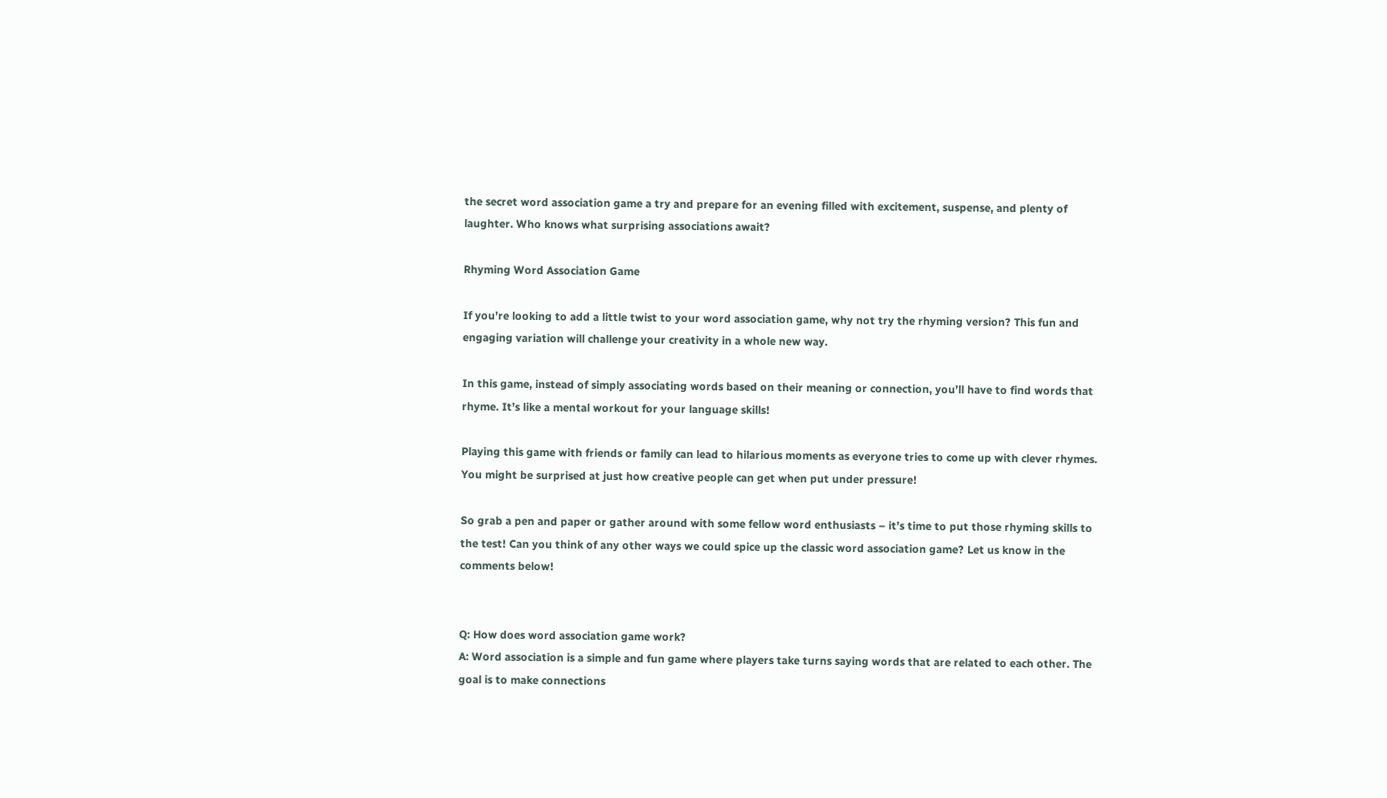the secret word association game a try and prepare for an evening filled with excitement, suspense, and plenty of laughter. Who knows what surprising associations await?

Rhyming Word Association Game

If you’re looking to add a little twist to your word association game, why not try the rhyming version? This fun and engaging variation will challenge your creativity in a whole new way.

In this game, instead of simply associating words based on their meaning or connection, you’ll have to find words that rhyme. It’s like a mental workout for your language skills!

Playing this game with friends or family can lead to hilarious moments as everyone tries to come up with clever rhymes. You might be surprised at just how creative people can get when put under pressure!

So grab a pen and paper or gather around with some fellow word enthusiasts – it’s time to put those rhyming skills to the test! Can you think of any other ways we could spice up the classic word association game? Let us know in the comments below!


Q: How does word association game work?
A: Word association is a simple and fun game where players take turns saying words that are related to each other. The goal is to make connections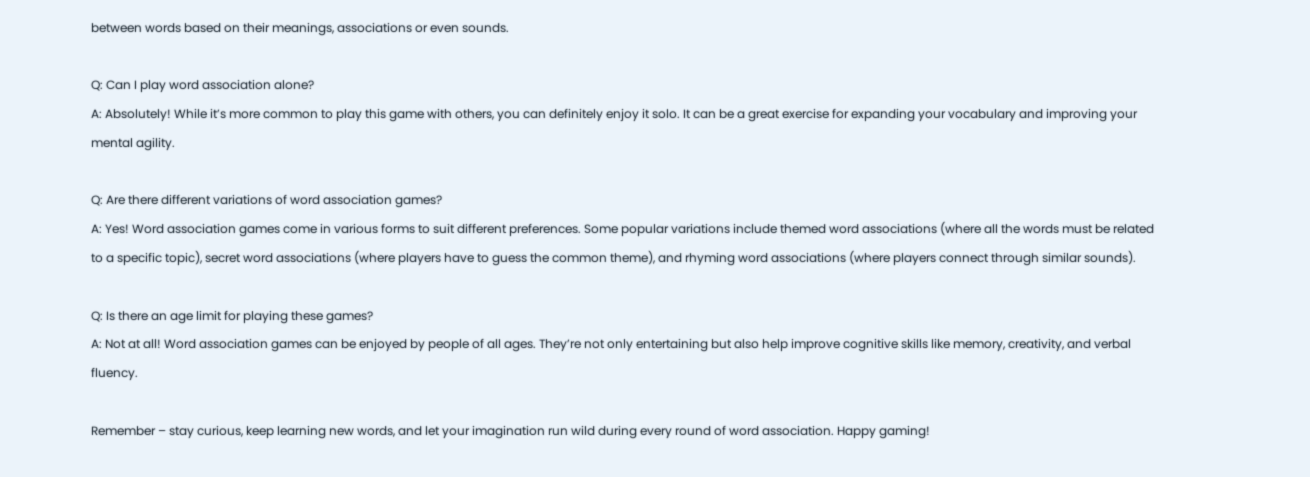between words based on their meanings, associations or even sounds.

Q: Can I play word association alone?
A: Absolutely! While it’s more common to play this game with others, you can definitely enjoy it solo. It can be a great exercise for expanding your vocabulary and improving your mental agility.

Q: Are there different variations of word association games?
A: Yes! Word association games come in various forms to suit different preferences. Some popular variations include themed word associations (where all the words must be related to a specific topic), secret word associations (where players have to guess the common theme), and rhyming word associations (where players connect through similar sounds).

Q: Is there an age limit for playing these games?
A: Not at all! Word association games can be enjoyed by people of all ages. They’re not only entertaining but also help improve cognitive skills like memory, creativity, and verbal fluency.

Remember – stay curious, keep learning new words, and let your imagination run wild during every round of word association. Happy gaming!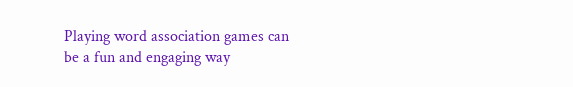Playing word association games can be a fun and engaging way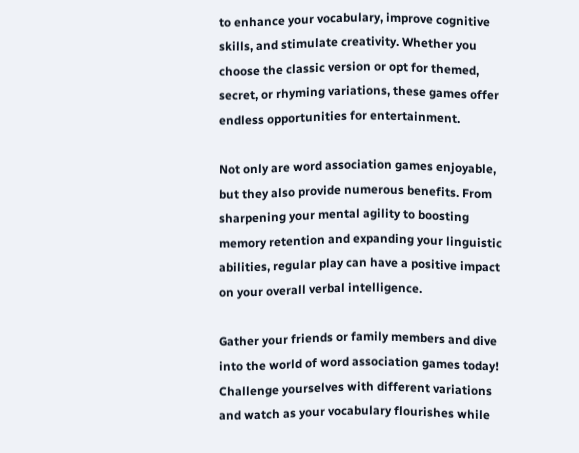to enhance your vocabulary, improve cognitive skills, and stimulate creativity. Whether you choose the classic version or opt for themed, secret, or rhyming variations, these games offer endless opportunities for entertainment.

Not only are word association games enjoyable, but they also provide numerous benefits. From sharpening your mental agility to boosting memory retention and expanding your linguistic abilities, regular play can have a positive impact on your overall verbal intelligence.

Gather your friends or family members and dive into the world of word association games today! Challenge yourselves with different variations and watch as your vocabulary flourishes while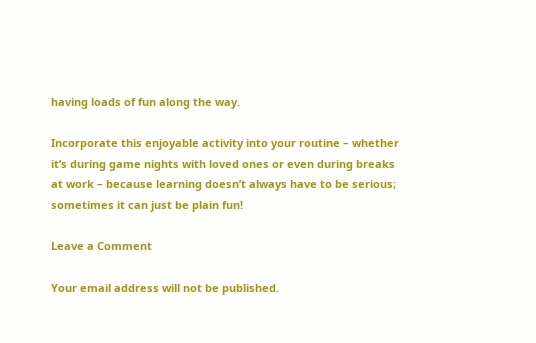having loads of fun along the way.

Incorporate this enjoyable activity into your routine – whether it’s during game nights with loved ones or even during breaks at work – because learning doesn’t always have to be serious; sometimes it can just be plain fun!

Leave a Comment

Your email address will not be published.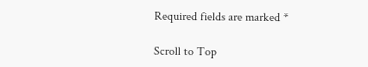Required fields are marked *

Scroll to Top